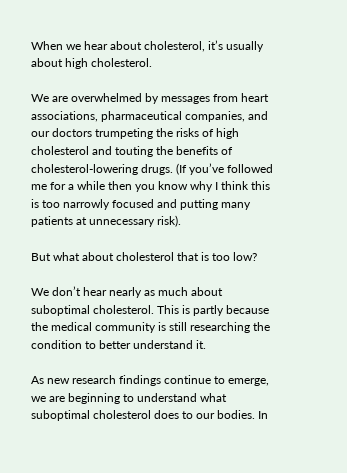When we hear about cholesterol, it’s usually about high cholesterol.

We are overwhelmed by messages from heart associations, pharmaceutical companies, and our doctors trumpeting the risks of high cholesterol and touting the benefits of cholesterol-lowering drugs. (If you’ve followed me for a while then you know why I think this is too narrowly focused and putting many patients at unnecessary risk).

But what about cholesterol that is too low?

We don’t hear nearly as much about suboptimal cholesterol. This is partly because the medical community is still researching the condition to better understand it.

As new research findings continue to emerge, we are beginning to understand what suboptimal cholesterol does to our bodies. In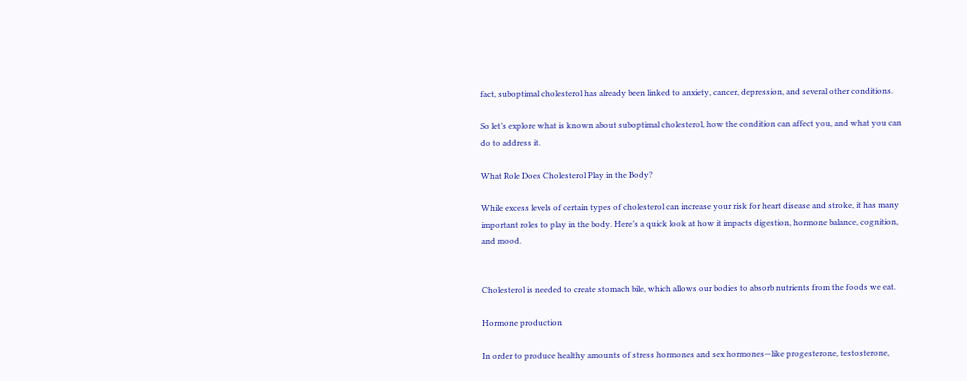fact, suboptimal cholesterol has already been linked to anxiety, cancer, depression, and several other conditions.

So let’s explore what is known about suboptimal cholesterol, how the condition can affect you, and what you can do to address it.

What Role Does Cholesterol Play in the Body?

While excess levels of certain types of cholesterol can increase your risk for heart disease and stroke, it has many important roles to play in the body. Here’s a quick look at how it impacts digestion, hormone balance, cognition, and mood.


Cholesterol is needed to create stomach bile, which allows our bodies to absorb nutrients from the foods we eat.

Hormone production

In order to produce healthy amounts of stress hormones and sex hormones—like progesterone, testosterone,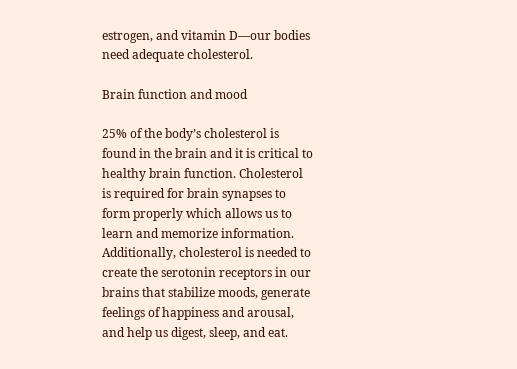estrogen, and vitamin D—our bodies need adequate cholesterol.

Brain function and mood

25% of the body’s cholesterol is found in the brain and it is critical to healthy brain function. Cholesterol is required for brain synapses to form properly which allows us to learn and memorize information. Additionally, cholesterol is needed to create the serotonin receptors in our brains that stabilize moods, generate feelings of happiness and arousal, and help us digest, sleep, and eat.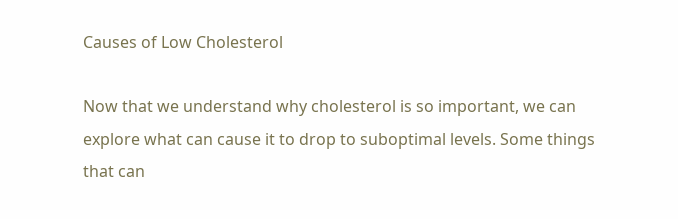Causes of Low Cholesterol

Now that we understand why cholesterol is so important, we can explore what can cause it to drop to suboptimal levels. Some things that can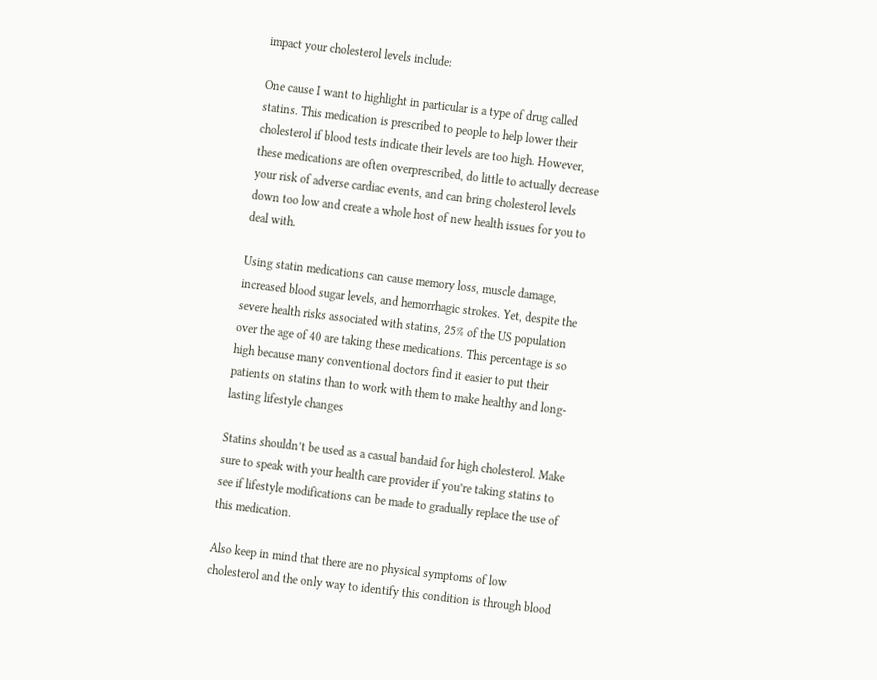impact your cholesterol levels include:

One cause I want to highlight in particular is a type of drug called statins. This medication is prescribed to people to help lower their cholesterol if blood tests indicate their levels are too high. However, these medications are often overprescribed, do little to actually decrease your risk of adverse cardiac events, and can bring cholesterol levels down too low and create a whole host of new health issues for you to deal with.

Using statin medications can cause memory loss, muscle damage, increased blood sugar levels, and hemorrhagic strokes. Yet, despite the severe health risks associated with statins, 25% of the US population over the age of 40 are taking these medications. This percentage is so high because many conventional doctors find it easier to put their patients on statins than to work with them to make healthy and long-lasting lifestyle changes

Statins shouldn’t be used as a casual bandaid for high cholesterol. Make sure to speak with your health care provider if you’re taking statins to see if lifestyle modifications can be made to gradually replace the use of this medication.

Also keep in mind that there are no physical symptoms of low cholesterol and the only way to identify this condition is through blood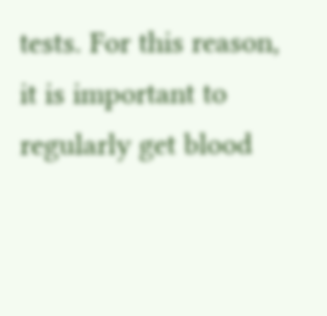tests. For this reason, it is important to regularly get blood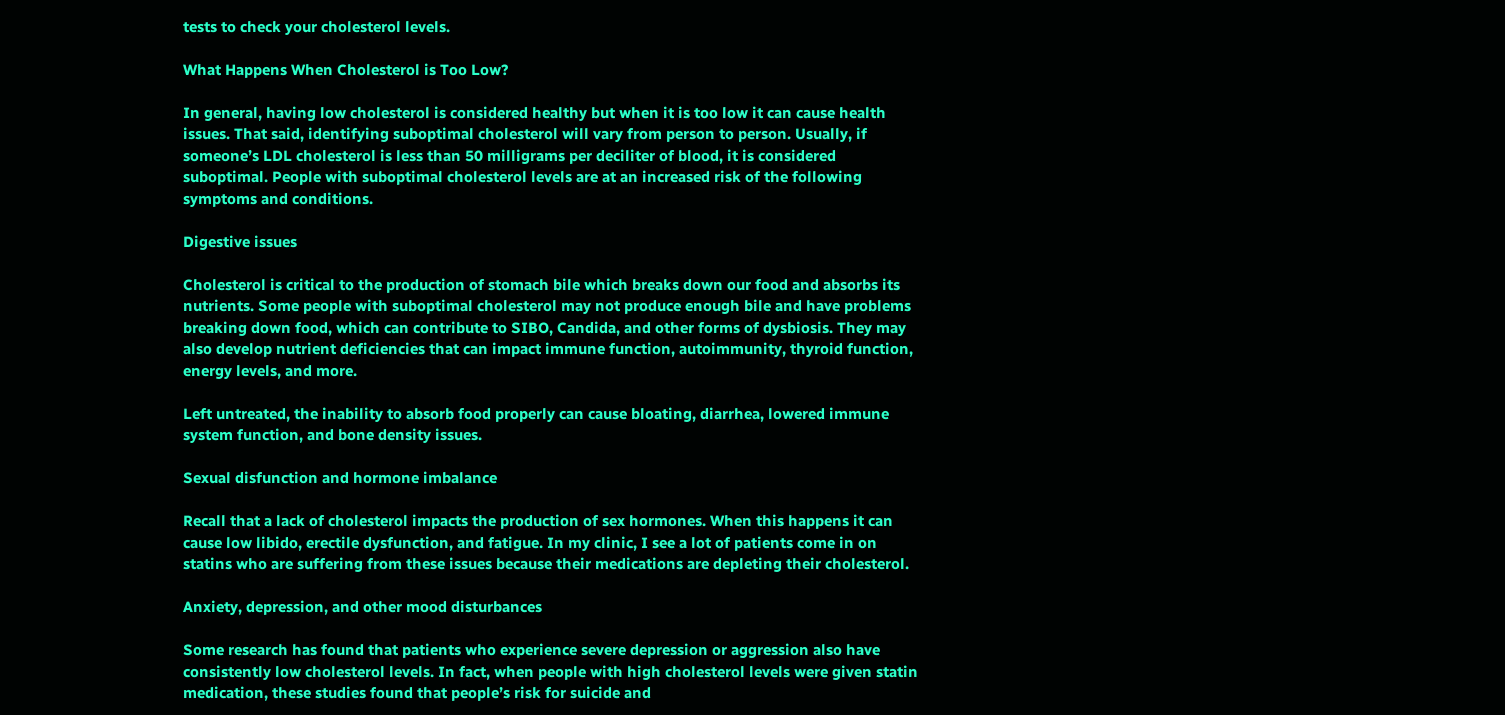tests to check your cholesterol levels.

What Happens When Cholesterol is Too Low?

In general, having low cholesterol is considered healthy but when it is too low it can cause health issues. That said, identifying suboptimal cholesterol will vary from person to person. Usually, if someone’s LDL cholesterol is less than 50 milligrams per deciliter of blood, it is considered suboptimal. People with suboptimal cholesterol levels are at an increased risk of the following symptoms and conditions.

Digestive issues

Cholesterol is critical to the production of stomach bile which breaks down our food and absorbs its nutrients. Some people with suboptimal cholesterol may not produce enough bile and have problems breaking down food, which can contribute to SIBO, Candida, and other forms of dysbiosis. They may also develop nutrient deficiencies that can impact immune function, autoimmunity, thyroid function, energy levels, and more.

Left untreated, the inability to absorb food properly can cause bloating, diarrhea, lowered immune system function, and bone density issues.

Sexual disfunction and hormone imbalance

Recall that a lack of cholesterol impacts the production of sex hormones. When this happens it can cause low libido, erectile dysfunction, and fatigue. In my clinic, I see a lot of patients come in on statins who are suffering from these issues because their medications are depleting their cholesterol.

Anxiety, depression, and other mood disturbances

Some research has found that patients who experience severe depression or aggression also have consistently low cholesterol levels. In fact, when people with high cholesterol levels were given statin medication, these studies found that people’s risk for suicide and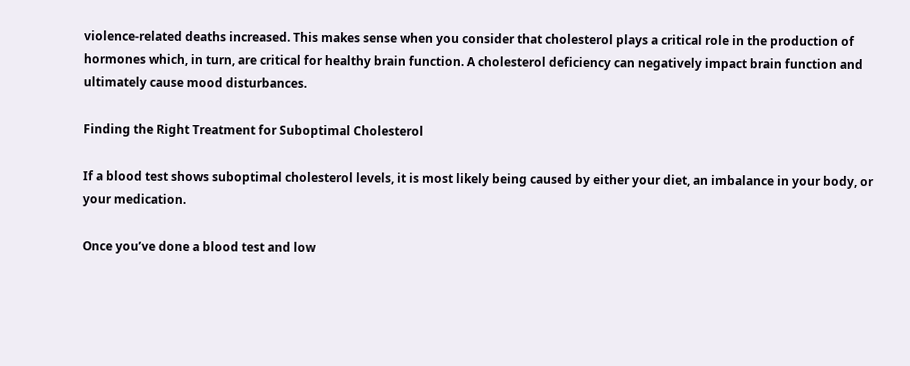violence-related deaths increased. This makes sense when you consider that cholesterol plays a critical role in the production of hormones which, in turn, are critical for healthy brain function. A cholesterol deficiency can negatively impact brain function and ultimately cause mood disturbances.

Finding the Right Treatment for Suboptimal Cholesterol

If a blood test shows suboptimal cholesterol levels, it is most likely being caused by either your diet, an imbalance in your body, or your medication.

Once you’ve done a blood test and low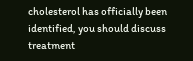cholesterol has officially been identified, you should discuss treatment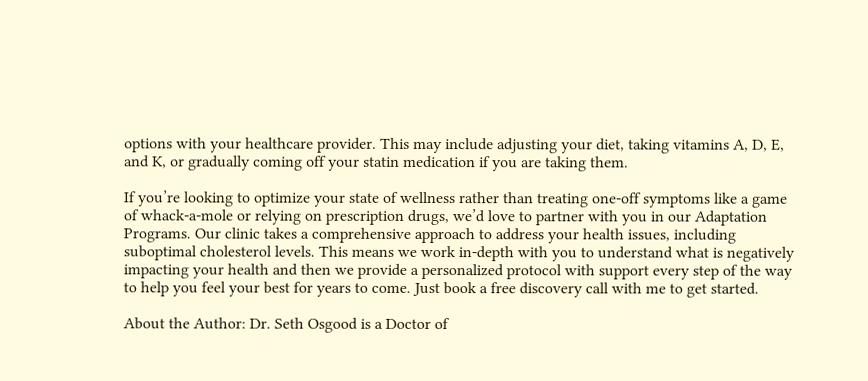options with your healthcare provider. This may include adjusting your diet, taking vitamins A, D, E, and K, or gradually coming off your statin medication if you are taking them.

If you’re looking to optimize your state of wellness rather than treating one-off symptoms like a game of whack-a-mole or relying on prescription drugs, we’d love to partner with you in our Adaptation Programs. Our clinic takes a comprehensive approach to address your health issues, including suboptimal cholesterol levels. This means we work in-depth with you to understand what is negatively impacting your health and then we provide a personalized protocol with support every step of the way to help you feel your best for years to come. Just book a free discovery call with me to get started.

About the Author: Dr. Seth Osgood is a Doctor of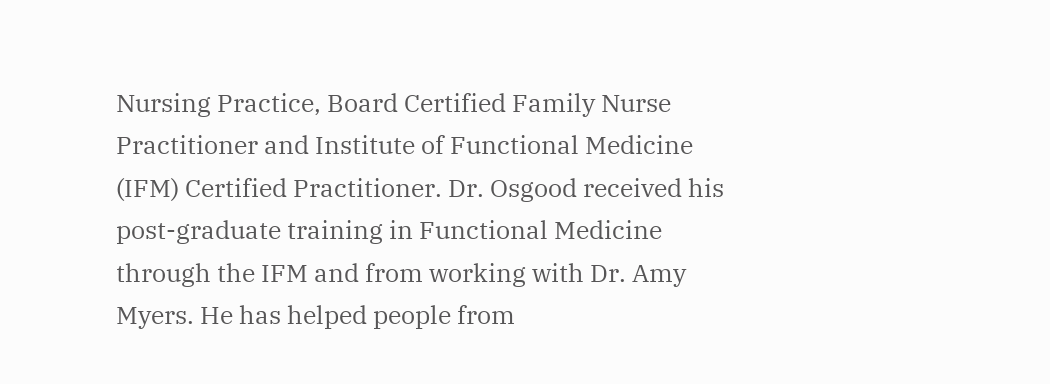Nursing Practice, Board Certified Family Nurse Practitioner and Institute of Functional Medicine (IFM) Certified Practitioner. Dr. Osgood received his post-graduate training in Functional Medicine through the IFM and from working with Dr. Amy Myers. He has helped people from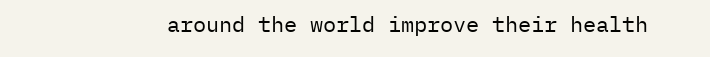around the world improve their health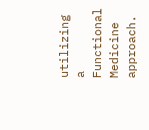utilizing a Functional Medicine approach.